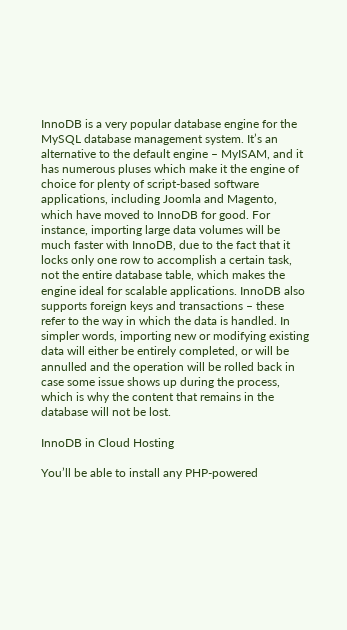InnoDB is a very popular database engine for the MySQL database management system. It’s an alternative to the default engine – MyISAM, and it has numerous pluses which make it the engine of choice for plenty of script-based software applications, including Joomla and Magento, which have moved to InnoDB for good. For instance, importing large data volumes will be much faster with InnoDB, due to the fact that it locks only one row to accomplish a certain task, not the entire database table, which makes the engine ideal for scalable applications. InnoDB also supports foreign keys and transactions – these refer to the way in which the data is handled. In simpler words, importing new or modifying existing data will either be entirely completed, or will be annulled and the operation will be rolled back in case some issue shows up during the process, which is why the content that remains in the database will not be lost.

InnoDB in Cloud Hosting

You’ll be able to install any PHP-powered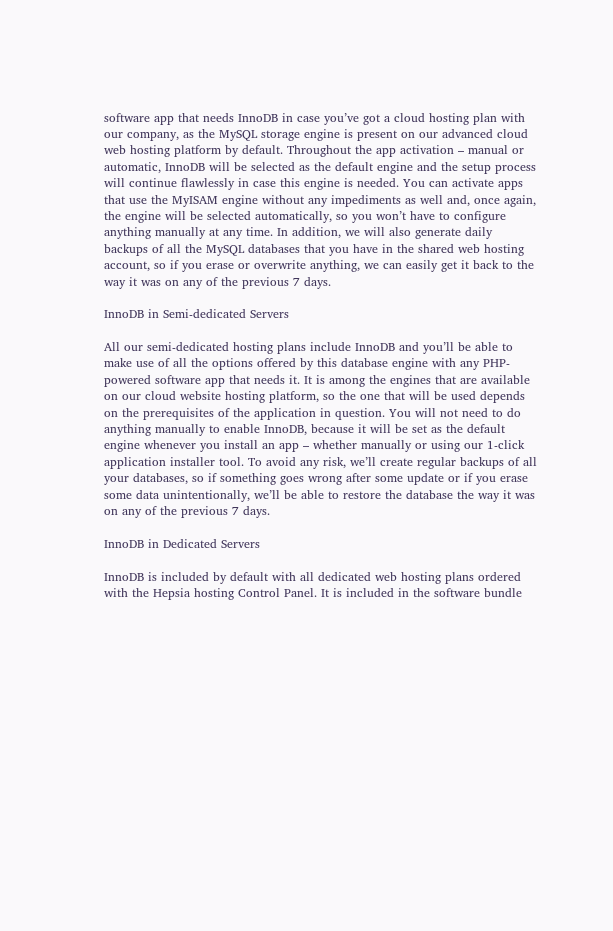software app that needs InnoDB in case you’ve got a cloud hosting plan with our company, as the MySQL storage engine is present on our advanced cloud web hosting platform by default. Throughout the app activation – manual or automatic, InnoDB will be selected as the default engine and the setup process will continue flawlessly in case this engine is needed. You can activate apps that use the MyISAM engine without any impediments as well and, once again, the engine will be selected automatically, so you won’t have to configure anything manually at any time. In addition, we will also generate daily backups of all the MySQL databases that you have in the shared web hosting account, so if you erase or overwrite anything, we can easily get it back to the way it was on any of the previous 7 days.

InnoDB in Semi-dedicated Servers

All our semi-dedicated hosting plans include InnoDB and you’ll be able to make use of all the options offered by this database engine with any PHP-powered software app that needs it. It is among the engines that are available on our cloud website hosting platform, so the one that will be used depends on the prerequisites of the application in question. You will not need to do anything manually to enable InnoDB, because it will be set as the default engine whenever you install an app – whether manually or using our 1-click application installer tool. To avoid any risk, we’ll create regular backups of all your databases, so if something goes wrong after some update or if you erase some data unintentionally, we’ll be able to restore the database the way it was on any of the previous 7 days.

InnoDB in Dedicated Servers

InnoDB is included by default with all dedicated web hosting plans ordered with the Hepsia hosting Control Panel. It is included in the software bundle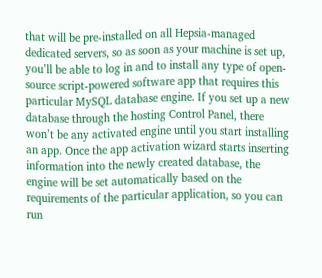that will be pre-installed on all Hepsia-managed dedicated servers, so as soon as your machine is set up, you’ll be able to log in and to install any type of open-source script-powered software app that requires this particular MySQL database engine. If you set up a new database through the hosting Control Panel, there won’t be any activated engine until you start installing an app. Once the app activation wizard starts inserting information into the newly created database, the engine will be set automatically based on the requirements of the particular application, so you can run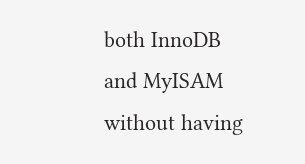both InnoDB and MyISAM without having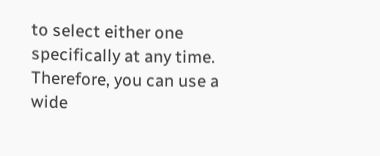to select either one specifically at any time. Therefore, you can use a wide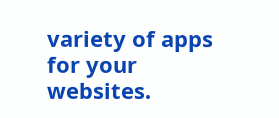variety of apps for your websites.